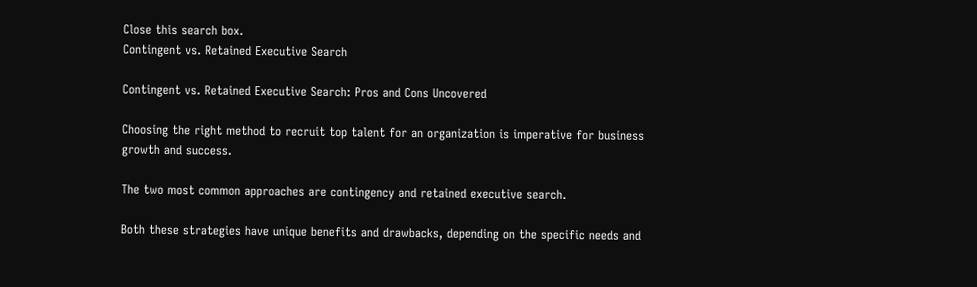Close this search box.
Contingent vs. Retained Executive Search

Contingent vs. Retained Executive Search: Pros and Cons Uncovered

Choosing the right method to recruit top talent for an organization is imperative for business growth and success.

The two most common approaches are contingency and retained executive search.

Both these strategies have unique benefits and drawbacks, depending on the specific needs and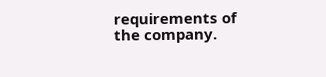requirements of the company.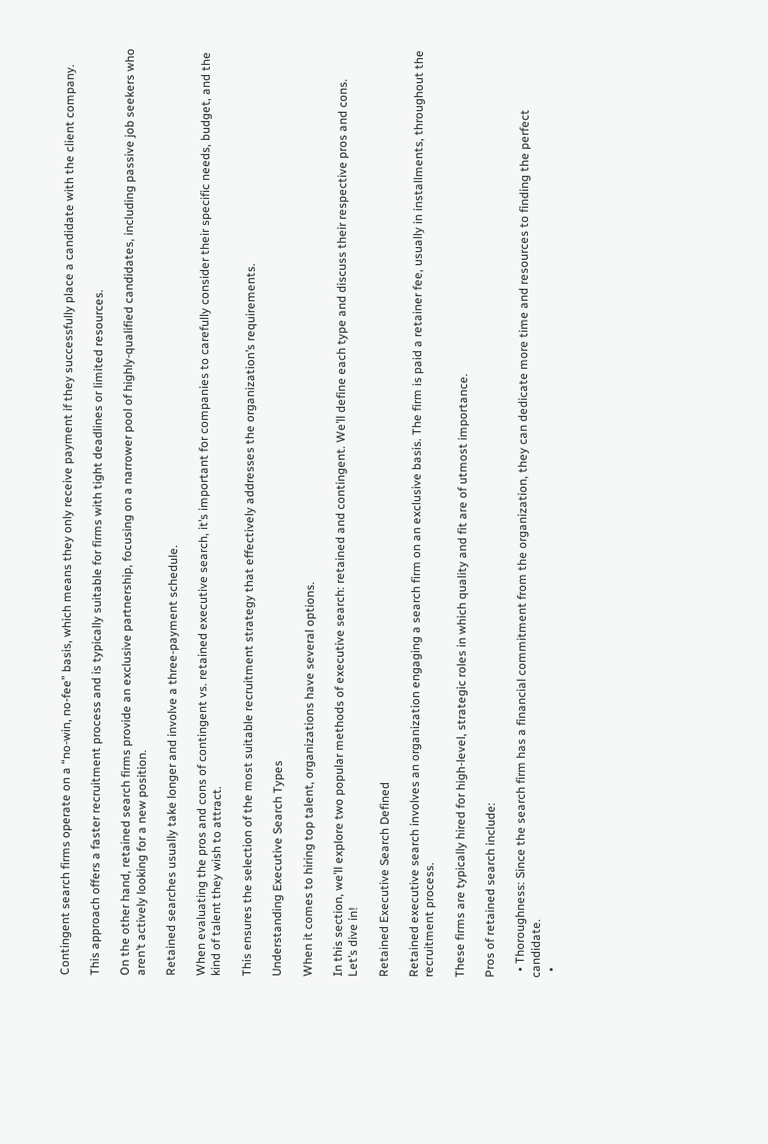Contingent search firms operate on a “no-win, no-fee” basis, which means they only receive payment if they successfully place a candidate with the client company.

This approach offers a faster recruitment process and is typically suitable for firms with tight deadlines or limited resources.

On the other hand, retained search firms provide an exclusive partnership, focusing on a narrower pool of highly-qualified candidates, including passive job seekers who aren’t actively looking for a new position.

Retained searches usually take longer and involve a three-payment schedule.

When evaluating the pros and cons of contingent vs. retained executive search, it’s important for companies to carefully consider their specific needs, budget, and the kind of talent they wish to attract.

This ensures the selection of the most suitable recruitment strategy that effectively addresses the organization’s requirements.

Understanding Executive Search Types

When it comes to hiring top talent, organizations have several options.

In this section, we’ll explore two popular methods of executive search: retained and contingent. We’ll define each type and discuss their respective pros and cons. Let’s dive in!

Retained Executive Search Defined

Retained executive search involves an organization engaging a search firm on an exclusive basis. The firm is paid a retainer fee, usually in installments, throughout the recruitment process.

These firms are typically hired for high-level, strategic roles in which quality and fit are of utmost importance.

Pros of retained search include:

  • Thoroughness: Since the search firm has a financial commitment from the organization, they can dedicate more time and resources to finding the perfect candidate.
  •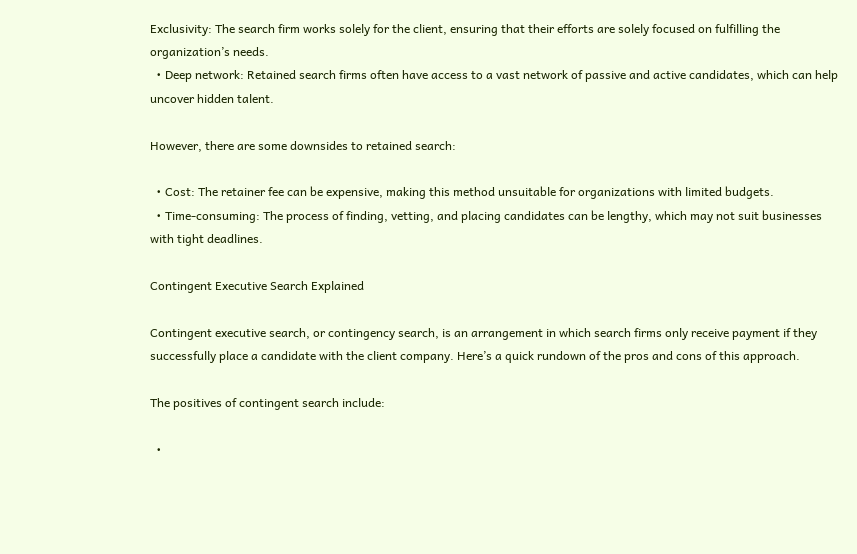Exclusivity: The search firm works solely for the client, ensuring that their efforts are solely focused on fulfilling the organization’s needs.
  • Deep network: Retained search firms often have access to a vast network of passive and active candidates, which can help uncover hidden talent.

However, there are some downsides to retained search:

  • Cost: The retainer fee can be expensive, making this method unsuitable for organizations with limited budgets.
  • Time-consuming: The process of finding, vetting, and placing candidates can be lengthy, which may not suit businesses with tight deadlines.

Contingent Executive Search Explained

Contingent executive search, or contingency search, is an arrangement in which search firms only receive payment if they successfully place a candidate with the client company. Here’s a quick rundown of the pros and cons of this approach.

The positives of contingent search include:

  •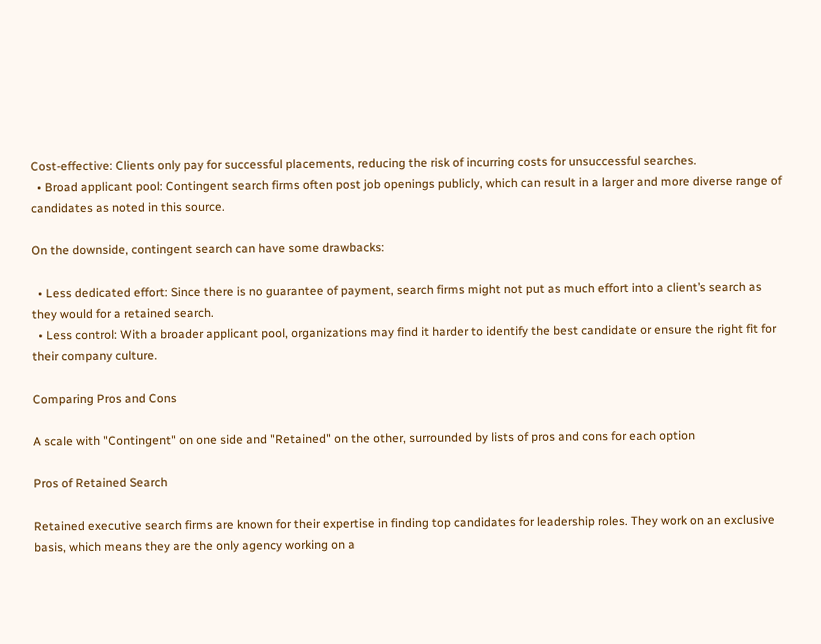Cost-effective: Clients only pay for successful placements, reducing the risk of incurring costs for unsuccessful searches.
  • Broad applicant pool: Contingent search firms often post job openings publicly, which can result in a larger and more diverse range of candidates as noted in this source.

On the downside, contingent search can have some drawbacks:

  • Less dedicated effort: Since there is no guarantee of payment, search firms might not put as much effort into a client’s search as they would for a retained search.
  • Less control: With a broader applicant pool, organizations may find it harder to identify the best candidate or ensure the right fit for their company culture.

Comparing Pros and Cons

A scale with "Contingent" on one side and "Retained" on the other, surrounded by lists of pros and cons for each option

Pros of Retained Search

Retained executive search firms are known for their expertise in finding top candidates for leadership roles. They work on an exclusive basis, which means they are the only agency working on a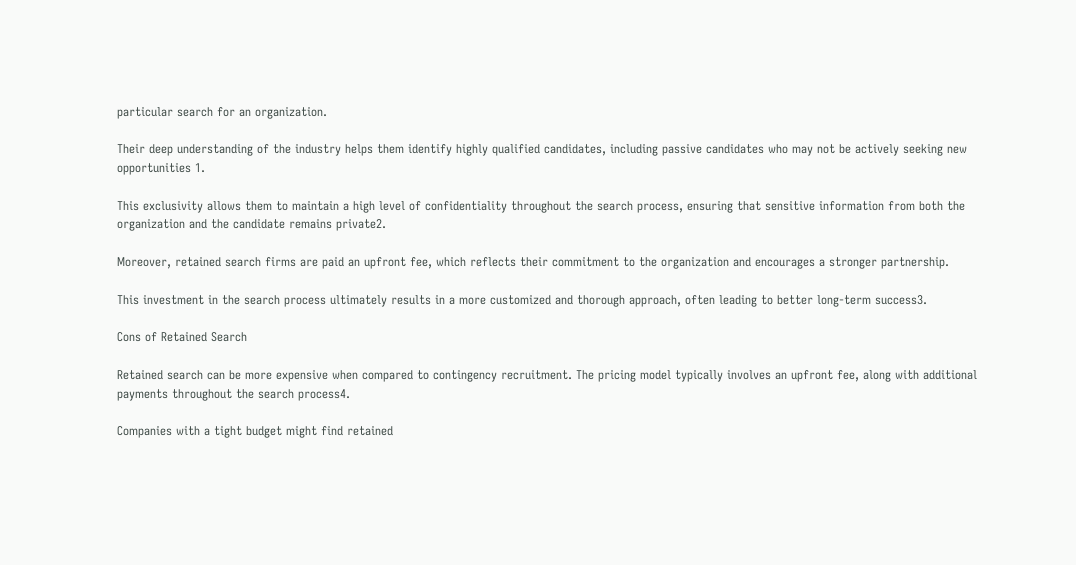particular search for an organization.

Their deep understanding of the industry helps them identify highly qualified candidates, including passive candidates who may not be actively seeking new opportunities 1.

This exclusivity allows them to maintain a high level of confidentiality throughout the search process, ensuring that sensitive information from both the organization and the candidate remains private2.

Moreover, retained search firms are paid an upfront fee, which reflects their commitment to the organization and encourages a stronger partnership.

This investment in the search process ultimately results in a more customized and thorough approach, often leading to better long-term success3.

Cons of Retained Search

Retained search can be more expensive when compared to contingency recruitment. The pricing model typically involves an upfront fee, along with additional payments throughout the search process4.

Companies with a tight budget might find retained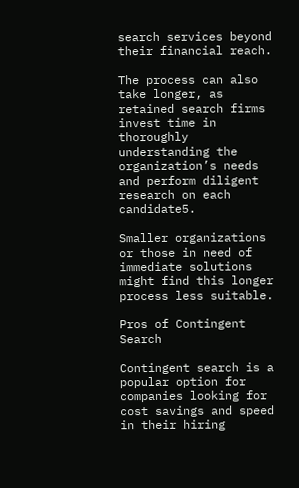search services beyond their financial reach.

The process can also take longer, as retained search firms invest time in thoroughly understanding the organization’s needs and perform diligent research on each candidate5.

Smaller organizations or those in need of immediate solutions might find this longer process less suitable.

Pros of Contingent Search

Contingent search is a popular option for companies looking for cost savings and speed in their hiring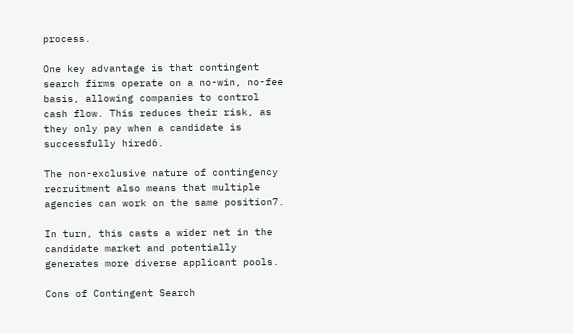process.

One key advantage is that contingent search firms operate on a no-win, no-fee basis, allowing companies to control cash flow. This reduces their risk, as they only pay when a candidate is successfully hired6.

The non-exclusive nature of contingency recruitment also means that multiple agencies can work on the same position7.

In turn, this casts a wider net in the candidate market and potentially generates more diverse applicant pools.

Cons of Contingent Search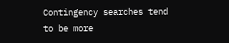Contingency searches tend to be more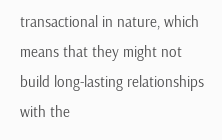transactional in nature, which means that they might not build long-lasting relationships with the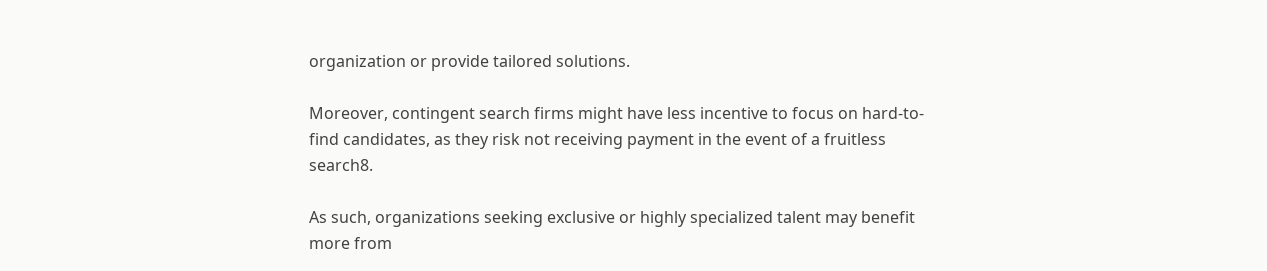organization or provide tailored solutions.

Moreover, contingent search firms might have less incentive to focus on hard-to-find candidates, as they risk not receiving payment in the event of a fruitless search8.

As such, organizations seeking exclusive or highly specialized talent may benefit more from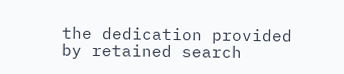the dedication provided by retained search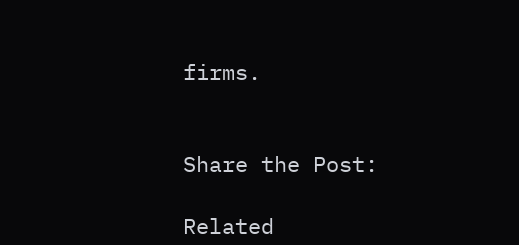firms.


Share the Post:

Related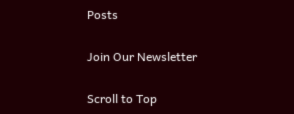Posts

Join Our Newsletter

Scroll to Top